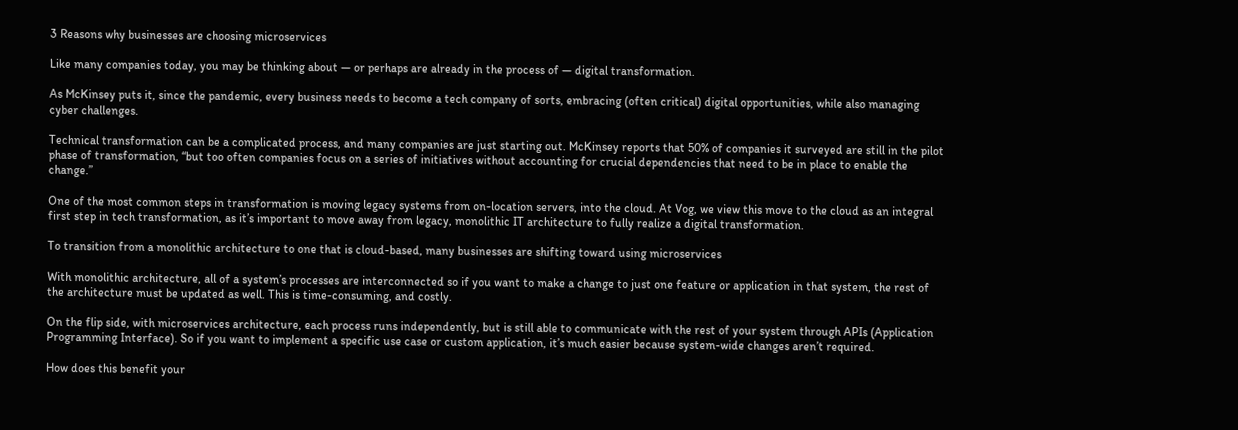3 Reasons why businesses are choosing microservices

Like many companies today, you may be thinking about — or perhaps are already in the process of — digital transformation.

As McKinsey puts it, since the pandemic, every business needs to become a tech company of sorts, embracing (often critical) digital opportunities, while also managing cyber challenges.

Technical transformation can be a complicated process, and many companies are just starting out. McKinsey reports that 50% of companies it surveyed are still in the pilot phase of transformation, “but too often companies focus on a series of initiatives without accounting for crucial dependencies that need to be in place to enable the change.”

One of the most common steps in transformation is moving legacy systems from on-location servers, into the cloud. At Vog, we view this move to the cloud as an integral first step in tech transformation, as it’s important to move away from legacy, monolithic IT architecture to fully realize a digital transformation.

To transition from a monolithic architecture to one that is cloud-based, many businesses are shifting toward using microservices

With monolithic architecture, all of a system’s processes are interconnected so if you want to make a change to just one feature or application in that system, the rest of the architecture must be updated as well. This is time-consuming, and costly.

On the flip side, with microservices architecture, each process runs independently, but is still able to communicate with the rest of your system through APIs (Application Programming Interface). So if you want to implement a specific use case or custom application, it’s much easier because system-wide changes aren’t required.

How does this benefit your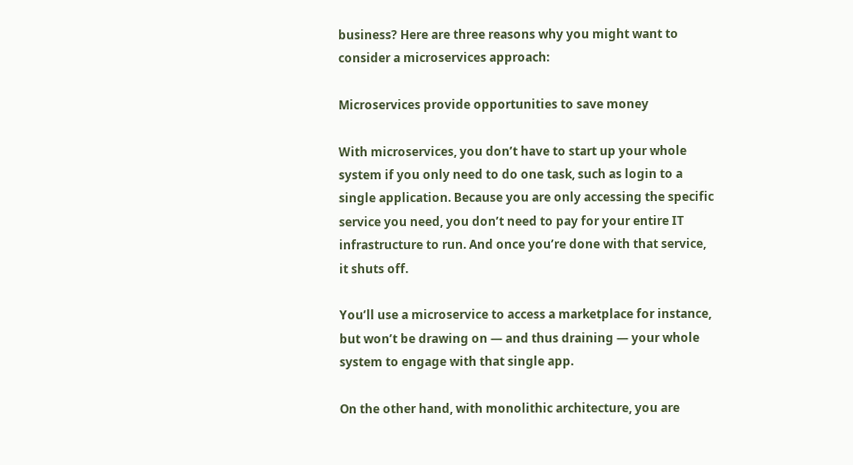business? Here are three reasons why you might want to consider a microservices approach:

Microservices provide opportunities to save money

With microservices, you don’t have to start up your whole system if you only need to do one task, such as login to a single application. Because you are only accessing the specific service you need, you don’t need to pay for your entire IT infrastructure to run. And once you’re done with that service, it shuts off.

You’ll use a microservice to access a marketplace for instance, but won’t be drawing on — and thus draining — your whole system to engage with that single app.

On the other hand, with monolithic architecture, you are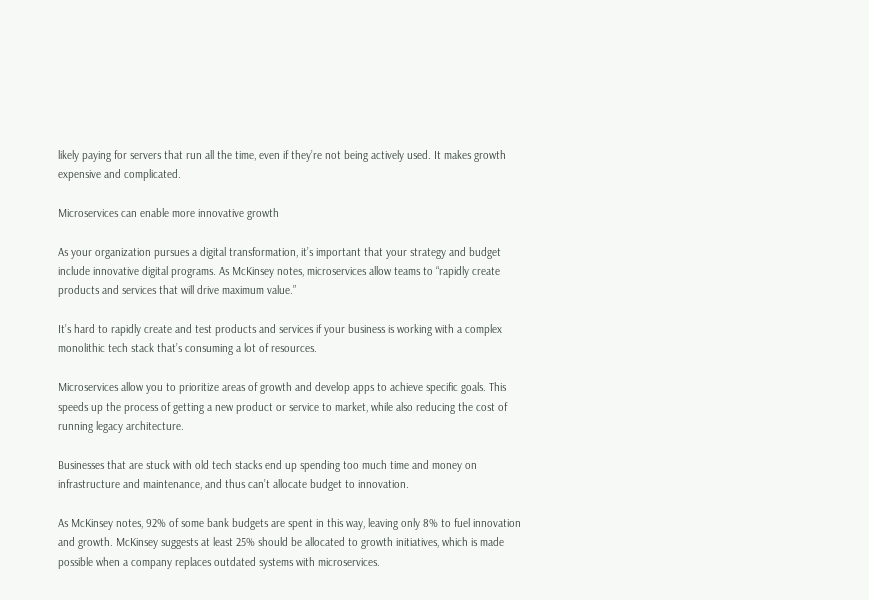likely paying for servers that run all the time, even if they’re not being actively used. It makes growth expensive and complicated.

Microservices can enable more innovative growth

As your organization pursues a digital transformation, it’s important that your strategy and budget include innovative digital programs. As McKinsey notes, microservices allow teams to “rapidly create products and services that will drive maximum value.”

It’s hard to rapidly create and test products and services if your business is working with a complex monolithic tech stack that’s consuming a lot of resources.

Microservices allow you to prioritize areas of growth and develop apps to achieve specific goals. This speeds up the process of getting a new product or service to market, while also reducing the cost of running legacy architecture.

Businesses that are stuck with old tech stacks end up spending too much time and money on infrastructure and maintenance, and thus can’t allocate budget to innovation.

As McKinsey notes, 92% of some bank budgets are spent in this way, leaving only 8% to fuel innovation and growth. McKinsey suggests at least 25% should be allocated to growth initiatives, which is made possible when a company replaces outdated systems with microservices.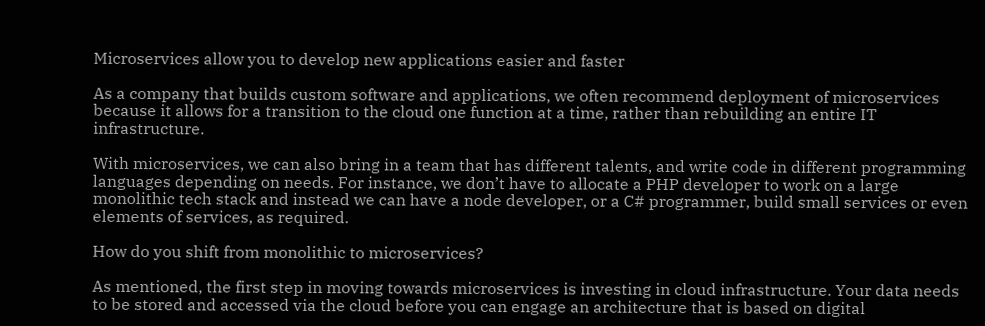Microservices allow you to develop new applications easier and faster

As a company that builds custom software and applications, we often recommend deployment of microservices because it allows for a transition to the cloud one function at a time, rather than rebuilding an entire IT infrastructure.

With microservices, we can also bring in a team that has different talents, and write code in different programming languages depending on needs. For instance, we don’t have to allocate a PHP developer to work on a large monolithic tech stack and instead we can have a node developer, or a C# programmer, build small services or even elements of services, as required.

How do you shift from monolithic to microservices?

As mentioned, the first step in moving towards microservices is investing in cloud infrastructure. Your data needs to be stored and accessed via the cloud before you can engage an architecture that is based on digital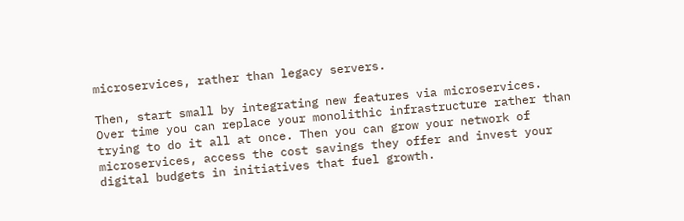microservices, rather than legacy servers.

Then, start small by integrating new features via microservices. Over time you can replace your monolithic infrastructure rather than trying to do it all at once. Then you can grow your network of microservices, access the cost savings they offer and invest your digital budgets in initiatives that fuel growth.